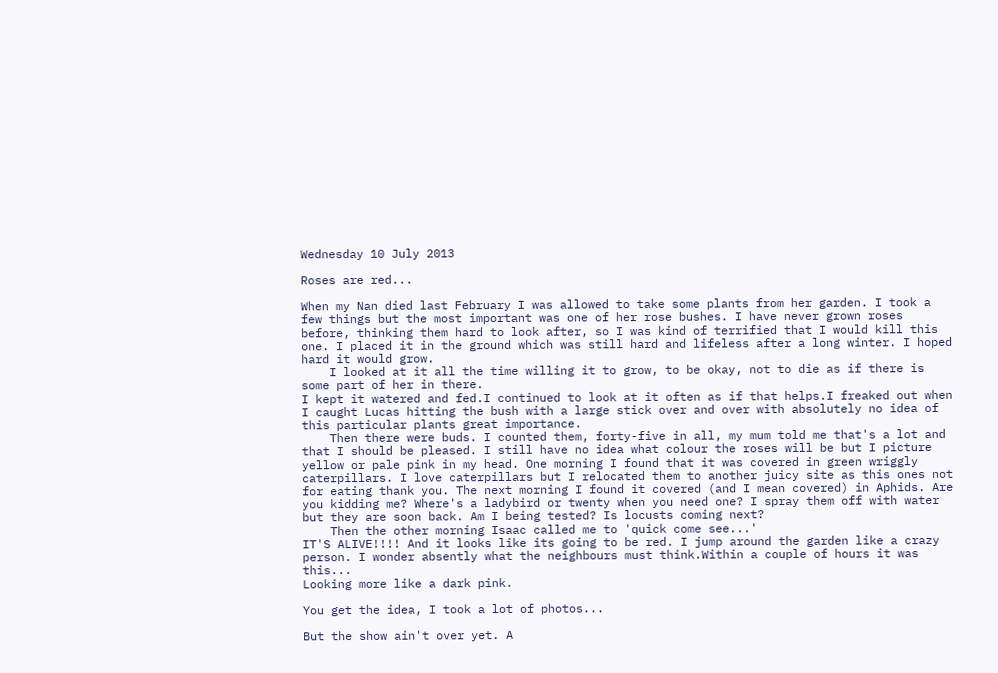Wednesday 10 July 2013

Roses are red...

When my Nan died last February I was allowed to take some plants from her garden. I took a few things but the most important was one of her rose bushes. I have never grown roses before, thinking them hard to look after, so I was kind of terrified that I would kill this one. I placed it in the ground which was still hard and lifeless after a long winter. I hoped hard it would grow.
    I looked at it all the time willing it to grow, to be okay, not to die as if there is some part of her in there.
I kept it watered and fed.I continued to look at it often as if that helps.I freaked out when I caught Lucas hitting the bush with a large stick over and over with absolutely no idea of this particular plants great importance.
    Then there were buds. I counted them, forty-five in all, my mum told me that's a lot and that I should be pleased. I still have no idea what colour the roses will be but I picture yellow or pale pink in my head. One morning I found that it was covered in green wriggly caterpillars. I love caterpillars but I relocated them to another juicy site as this ones not for eating thank you. The next morning I found it covered (and I mean covered) in Aphids. Are you kidding me? Where's a ladybird or twenty when you need one? I spray them off with water but they are soon back. Am I being tested? Is locusts coming next?
    Then the other morning Isaac called me to 'quick come see...'
IT'S ALIVE!!!! And it looks like its going to be red. I jump around the garden like a crazy person. I wonder absently what the neighbours must think.Within a couple of hours it was this...
Looking more like a dark pink.

You get the idea, I took a lot of photos...

But the show ain't over yet. A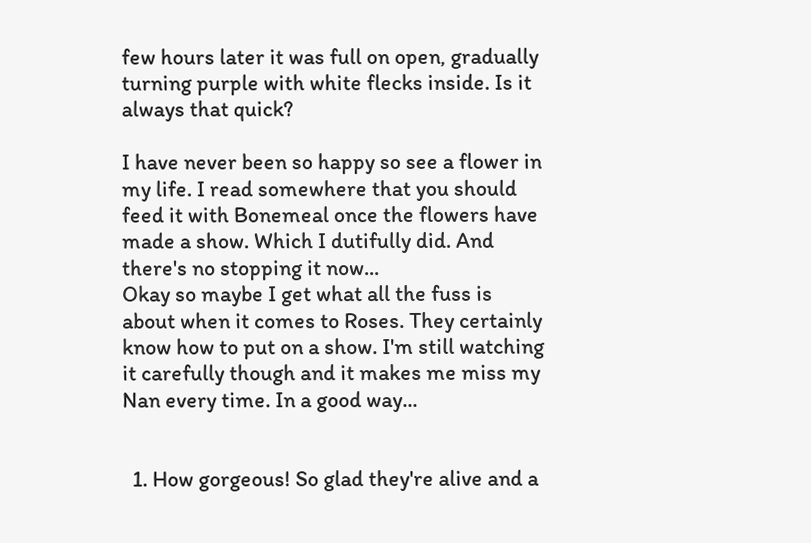few hours later it was full on open, gradually turning purple with white flecks inside. Is it always that quick?

I have never been so happy so see a flower in my life. I read somewhere that you should feed it with Bonemeal once the flowers have made a show. Which I dutifully did. And there's no stopping it now...
Okay so maybe I get what all the fuss is about when it comes to Roses. They certainly know how to put on a show. I'm still watching it carefully though and it makes me miss my Nan every time. In a good way...


  1. How gorgeous! So glad they're alive and a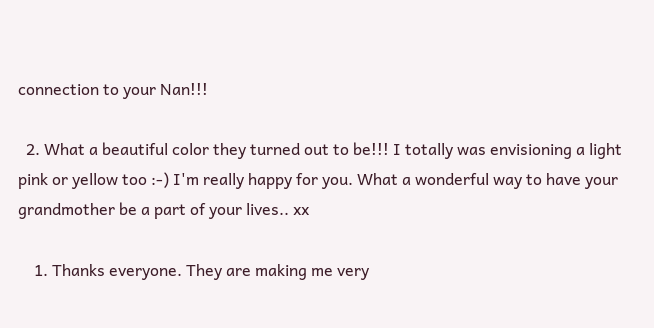connection to your Nan!!!

  2. What a beautiful color they turned out to be!!! I totally was envisioning a light pink or yellow too :-) I'm really happy for you. What a wonderful way to have your grandmother be a part of your lives.. xx

    1. Thanks everyone. They are making me very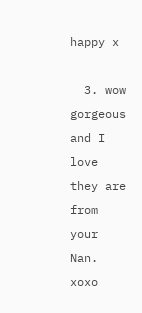happy x

  3. wow gorgeous and I love they are from your Nan. xoxo